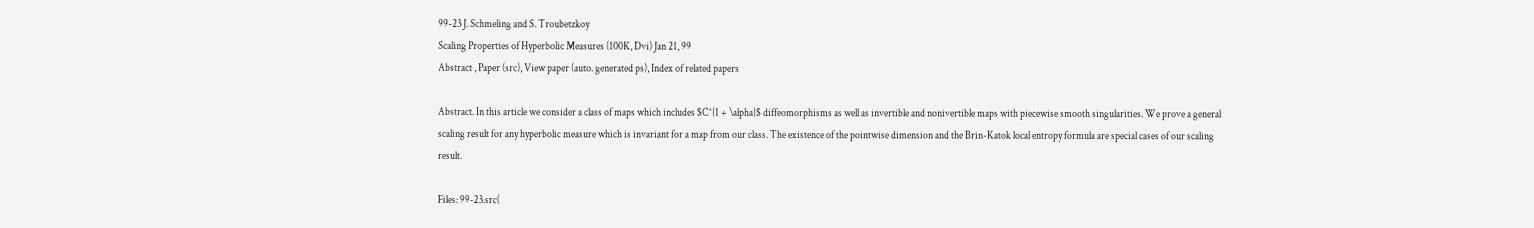99-23 J. Schmeling and S. Troubetzkoy
Scaling Properties of Hyperbolic Measures (100K, Dvi) Jan 21, 99
Abstract , Paper (src), View paper (auto. generated ps), Index of related papers

Abstract. In this article we consider a class of maps which includes $C^{1 + \alpha}$ diffeomorphisms as well as invertible and nonivertible maps with piecewise smooth singularities. We prove a general scaling result for any hyperbolic measure which is invariant for a map from our class. The existence of the pointwise dimension and the Brin-Katok local entropy formula are special cases of our scaling result.

Files: 99-23.src(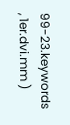99-23.keywords , 1er.dvi.mm )